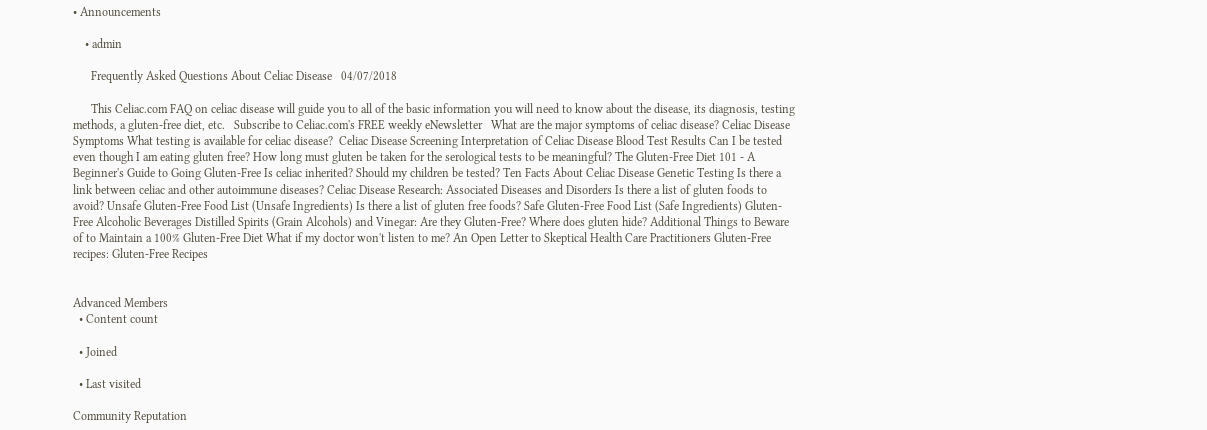• Announcements

    • admin

      Frequently Asked Questions About Celiac Disease   04/07/2018

      This Celiac.com FAQ on celiac disease will guide you to all of the basic information you will need to know about the disease, its diagnosis, testing methods, a gluten-free diet, etc.   Subscribe to Celiac.com's FREE weekly eNewsletter   What are the major symptoms of celiac disease? Celiac Disease Symptoms What testing is available for celiac disease?  Celiac Disease Screening Interpretation of Celiac Disease Blood Test Results Can I be tested even though I am eating gluten free? How long must gluten be taken for the serological tests to be meaningful? The Gluten-Free Diet 101 - A Beginner's Guide to Going Gluten-Free Is celiac inherited? Should my children be tested? Ten Facts About Celiac Disease Genetic Testing Is there a link between celiac and other autoimmune diseases? Celiac Disease Research: Associated Diseases and Disorders Is there a list of gluten foods to avoid? Unsafe Gluten-Free Food List (Unsafe Ingredients) Is there a list of gluten free foods? Safe Gluten-Free Food List (Safe Ingredients) Gluten-Free Alcoholic Beverages Distilled Spirits (Grain Alcohols) and Vinegar: Are they Gluten-Free? Where does gluten hide? Additional Things to Beware of to Maintain a 100% Gluten-Free Diet What if my doctor won't listen to me? An Open Letter to Skeptical Health Care Practitioners Gluten-Free recipes: Gluten-Free Recipes


Advanced Members
  • Content count

  • Joined

  • Last visited

Community Reputation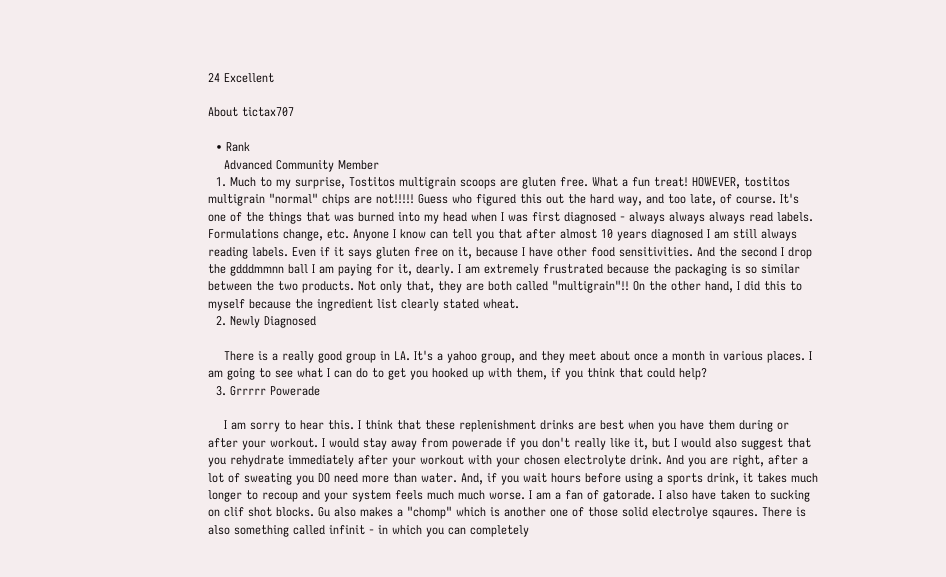24 Excellent

About tictax707

  • Rank
    Advanced Community Member
  1. Much to my surprise, Tostitos multigrain scoops are gluten free. What a fun treat! HOWEVER, tostitos multigrain "normal" chips are not!!!!! Guess who figured this out the hard way, and too late, of course. It's one of the things that was burned into my head when I was first diagnosed - always always always read labels. Formulations change, etc. Anyone I know can tell you that after almost 10 years diagnosed I am still always reading labels. Even if it says gluten free on it, because I have other food sensitivities. And the second I drop the gdddmmnn ball I am paying for it, dearly. I am extremely frustrated because the packaging is so similar between the two products. Not only that, they are both called "multigrain"!! On the other hand, I did this to myself because the ingredient list clearly stated wheat.
  2. Newly Diagnosed

    There is a really good group in LA. It's a yahoo group, and they meet about once a month in various places. I am going to see what I can do to get you hooked up with them, if you think that could help?
  3. Grrrrr Powerade

    I am sorry to hear this. I think that these replenishment drinks are best when you have them during or after your workout. I would stay away from powerade if you don't really like it, but I would also suggest that you rehydrate immediately after your workout with your chosen electrolyte drink. And you are right, after a lot of sweating you DO need more than water. And, if you wait hours before using a sports drink, it takes much longer to recoup and your system feels much much worse. I am a fan of gatorade. I also have taken to sucking on clif shot blocks. Gu also makes a "chomp" which is another one of those solid electrolye sqaures. There is also something called infinit - in which you can completely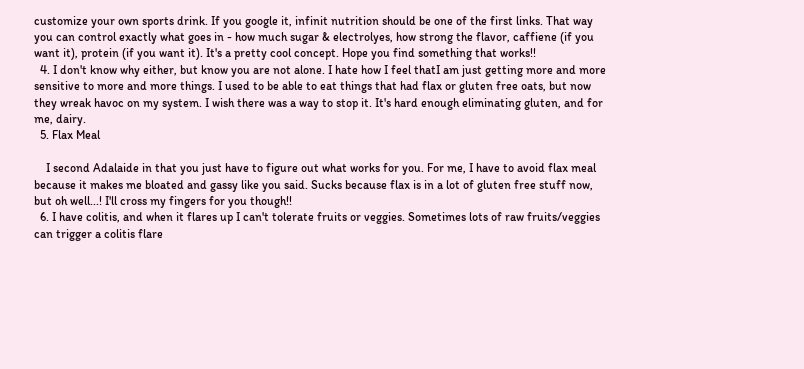customize your own sports drink. If you google it, infinit nutrition should be one of the first links. That way you can control exactly what goes in - how much sugar & electrolyes, how strong the flavor, caffiene (if you want it), protein (if you want it). It's a pretty cool concept. Hope you find something that works!!
  4. I don't know why either, but know you are not alone. I hate how I feel thatI am just getting more and more sensitive to more and more things. I used to be able to eat things that had flax or gluten free oats, but now they wreak havoc on my system. I wish there was a way to stop it. It's hard enough eliminating gluten, and for me, dairy.
  5. Flax Meal

    I second Adalaide in that you just have to figure out what works for you. For me, I have to avoid flax meal because it makes me bloated and gassy like you said. Sucks because flax is in a lot of gluten free stuff now, but oh well...! I'll cross my fingers for you though!!
  6. I have colitis, and when it flares up I can't tolerate fruits or veggies. Sometimes lots of raw fruits/veggies can trigger a colitis flare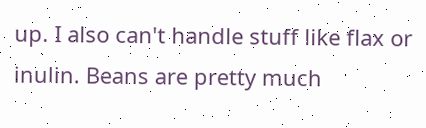up. I also can't handle stuff like flax or inulin. Beans are pretty much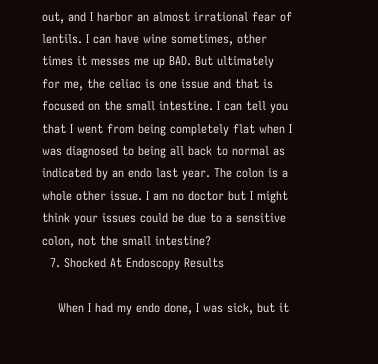out, and I harbor an almost irrational fear of lentils. I can have wine sometimes, other times it messes me up BAD. But ultimately for me, the celiac is one issue and that is focused on the small intestine. I can tell you that I went from being completely flat when I was diagnosed to being all back to normal as indicated by an endo last year. The colon is a whole other issue. I am no doctor but I might think your issues could be due to a sensitive colon, not the small intestine?
  7. Shocked At Endoscopy Results

    When I had my endo done, I was sick, but it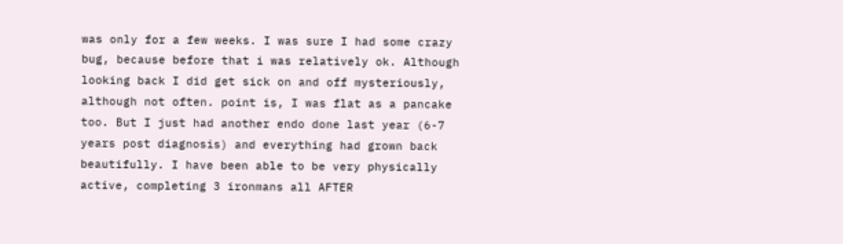was only for a few weeks. I was sure I had some crazy bug, because before that i was relatively ok. Although looking back I did get sick on and off mysteriously, although not often. point is, I was flat as a pancake too. But I just had another endo done last year (6-7 years post diagnosis) and everything had grown back beautifully. I have been able to be very physically active, completing 3 ironmans all AFTER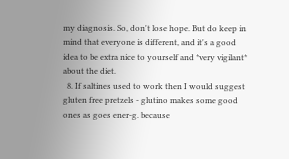my diagnosis. So, don't lose hope. But do keep in mind that everyone is different, and it's a good idea to be extra nice to yourself and *very vigilant* about the diet.
  8. If saltines used to work then I would suggest gluten free pretzels - glutino makes some good ones as goes ener-g. because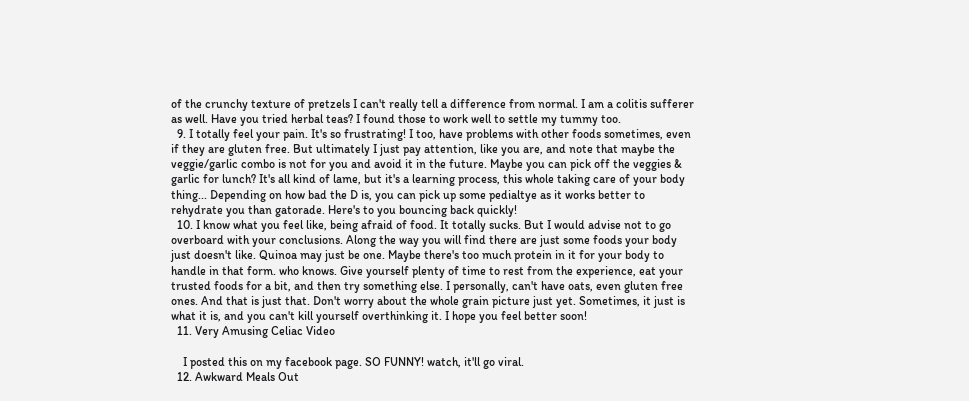of the crunchy texture of pretzels I can't really tell a difference from normal. I am a colitis sufferer as well. Have you tried herbal teas? I found those to work well to settle my tummy too.
  9. I totally feel your pain. It's so frustrating! I too, have problems with other foods sometimes, even if they are gluten free. But ultimately I just pay attention, like you are, and note that maybe the veggie/garlic combo is not for you and avoid it in the future. Maybe you can pick off the veggies & garlic for lunch? It's all kind of lame, but it's a learning process, this whole taking care of your body thing... Depending on how bad the D is, you can pick up some pedialtye as it works better to rehydrate you than gatorade. Here's to you bouncing back quickly!
  10. I know what you feel like, being afraid of food. It totally sucks. But I would advise not to go overboard with your conclusions. Along the way you will find there are just some foods your body just doesn't like. Quinoa may just be one. Maybe there's too much protein in it for your body to handle in that form. who knows. Give yourself plenty of time to rest from the experience, eat your trusted foods for a bit, and then try something else. I personally, can't have oats, even gluten free ones. And that is just that. Don't worry about the whole grain picture just yet. Sometimes, it just is what it is, and you can't kill yourself overthinking it. I hope you feel better soon!
  11. Very Amusing Celiac Video

    I posted this on my facebook page. SO FUNNY! watch, it'll go viral.
  12. Awkward Meals Out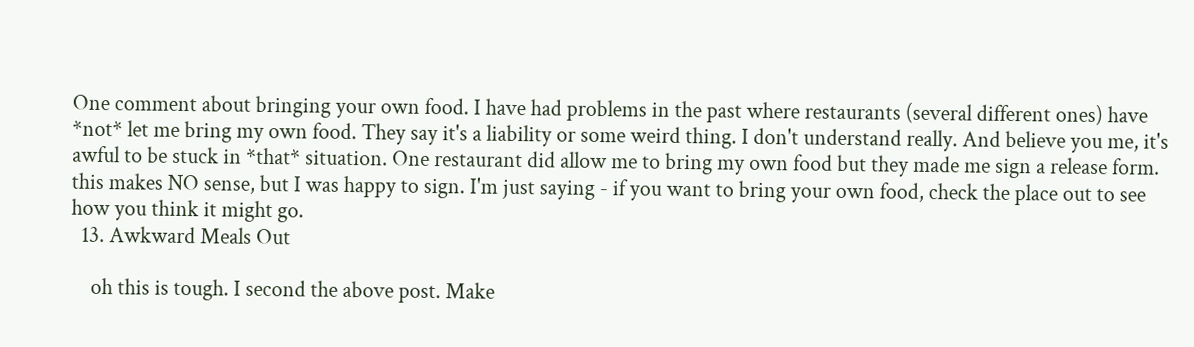One comment about bringing your own food. I have had problems in the past where restaurants (several different ones) have *not* let me bring my own food. They say it's a liability or some weird thing. I don't understand really. And believe you me, it's awful to be stuck in *that* situation. One restaurant did allow me to bring my own food but they made me sign a release form. this makes NO sense, but I was happy to sign. I'm just saying - if you want to bring your own food, check the place out to see how you think it might go.
  13. Awkward Meals Out

    oh this is tough. I second the above post. Make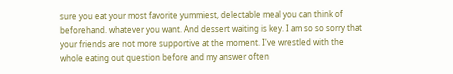sure you eat your most favorite yummiest, delectable meal you can think of beforehand. whatever you want. And dessert waiting is key. I am so so sorry that your friends are not more supportive at the moment. I've wrestled with the whole eating out question before and my answer often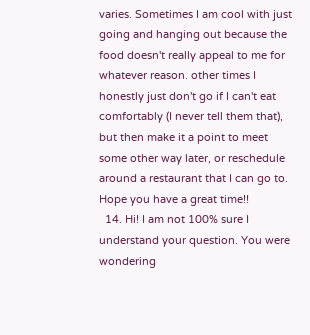varies. Sometimes I am cool with just going and hanging out because the food doesn't really appeal to me for whatever reason. other times I honestly just don't go if I can't eat comfortably (I never tell them that), but then make it a point to meet some other way later, or reschedule around a restaurant that I can go to. Hope you have a great time!!
  14. Hi! I am not 100% sure I understand your question. You were wondering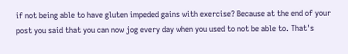if not being able to have gluten impeded gains with exercise? Because at the end of your post you said that you can now jog every day when you used to not be able to. That's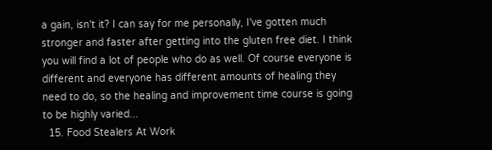a gain, isn't it? I can say for me personally, I've gotten much stronger and faster after getting into the gluten free diet. I think you will find a lot of people who do as well. Of course everyone is different and everyone has different amounts of healing they need to do, so the healing and improvement time course is going to be highly varied...
  15. Food Stealers At Work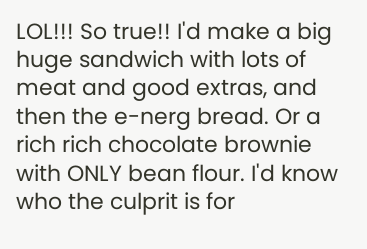LOL!!! So true!! I'd make a big huge sandwich with lots of meat and good extras, and then the e-nerg bread. Or a rich rich chocolate brownie with ONLY bean flour. I'd know who the culprit is for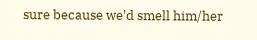sure because we'd smell him/her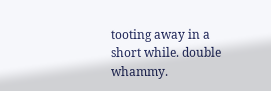tooting away in a short while. double whammy.